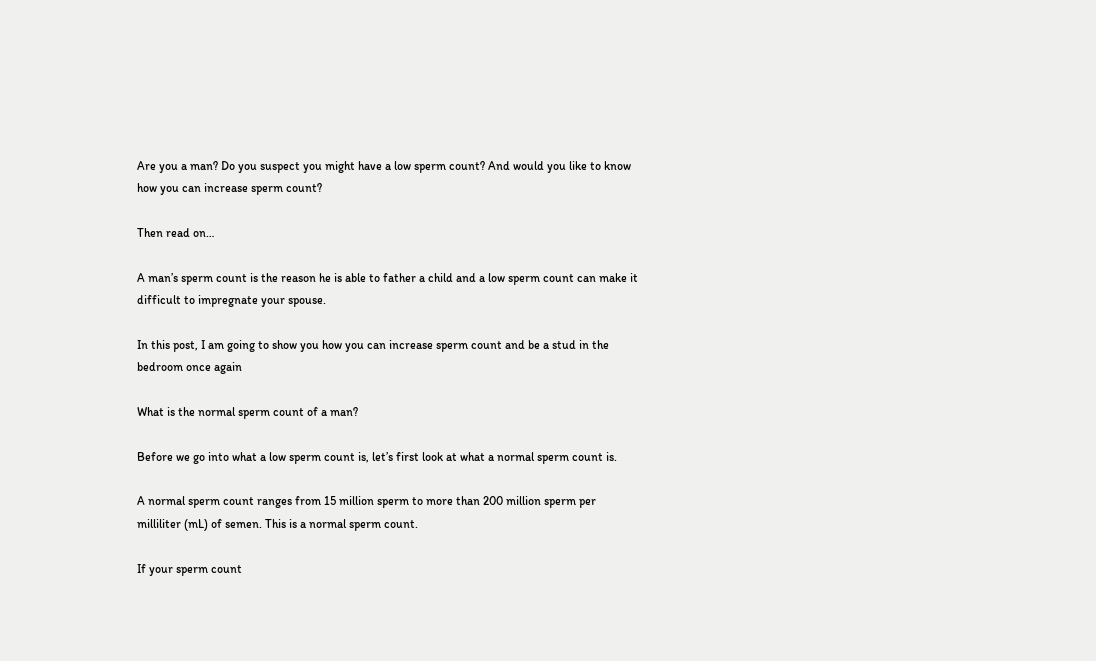Are you a man? Do you suspect you might have a low sperm count? And would you like to know how you can increase sperm count?

Then read on…

A man’s sperm count is the reason he is able to father a child and a low sperm count can make it difficult to impregnate your spouse.

In this post, I am going to show you how you can increase sperm count and be a stud in the bedroom once again

What is the normal sperm count of a man?

Before we go into what a low sperm count is, let’s first look at what a normal sperm count is.

A normal sperm count ranges from 15 million sperm to more than 200 million sperm per milliliter (mL) of semen. This is a normal sperm count.

If your sperm count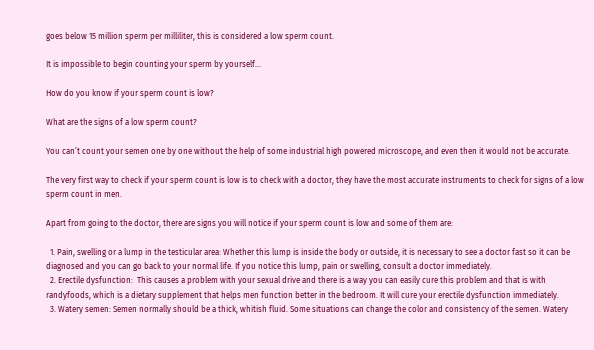goes below 15 million sperm per milliliter, this is considered a low sperm count.

It is impossible to begin counting your sperm by yourself…

How do you know if your sperm count is low?

What are the signs of a low sperm count?

You can’t count your semen one by one without the help of some industrial high powered microscope, and even then it would not be accurate.

The very first way to check if your sperm count is low is to check with a doctor, they have the most accurate instruments to check for signs of a low sperm count in men.

Apart from going to the doctor, there are signs you will notice if your sperm count is low and some of them are:

  1. Pain, swelling or a lump in the testicular area: Whether this lump is inside the body or outside, it is necessary to see a doctor fast so it can be diagnosed and you can go back to your normal life. If you notice this lump, pain or swelling, consult a doctor immediately.
  2. Erectile dysfunction:  This causes a problem with your sexual drive and there is a way you can easily cure this problem and that is with randyfoods, which is a dietary supplement that helps men function better in the bedroom. It will cure your erectile dysfunction immediately.
  3. Watery semen: Semen normally should be a thick, whitish fluid. Some situations can change the color and consistency of the semen. Watery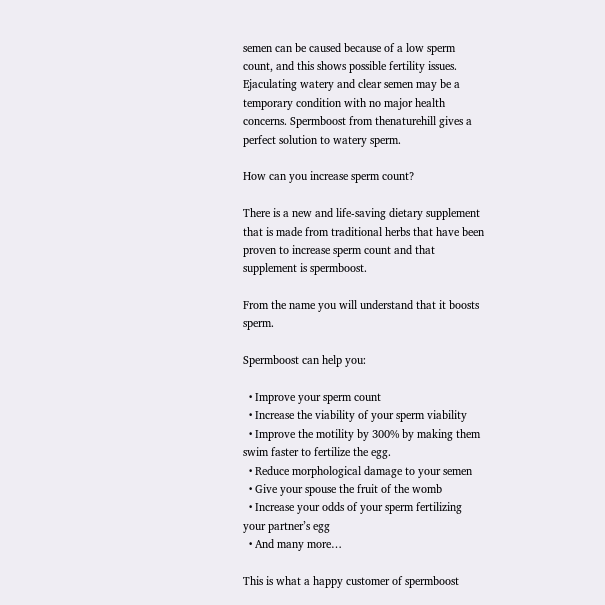semen can be caused because of a low sperm count, and this shows possible fertility issues. Ejaculating watery and clear semen may be a temporary condition with no major health concerns. Spermboost from thenaturehill gives a perfect solution to watery sperm.

How can you increase sperm count?

There is a new and life-saving dietary supplement that is made from traditional herbs that have been proven to increase sperm count and that supplement is spermboost.

From the name you will understand that it boosts sperm.

Spermboost can help you:

  • Improve your sperm count
  • Increase the viability of your sperm viability
  • Improve the motility by 300% by making them swim faster to fertilize the egg.
  • Reduce morphological damage to your semen
  • Give your spouse the fruit of the womb
  • Increase your odds of your sperm fertilizing your partner’s egg
  • And many more…

This is what a happy customer of spermboost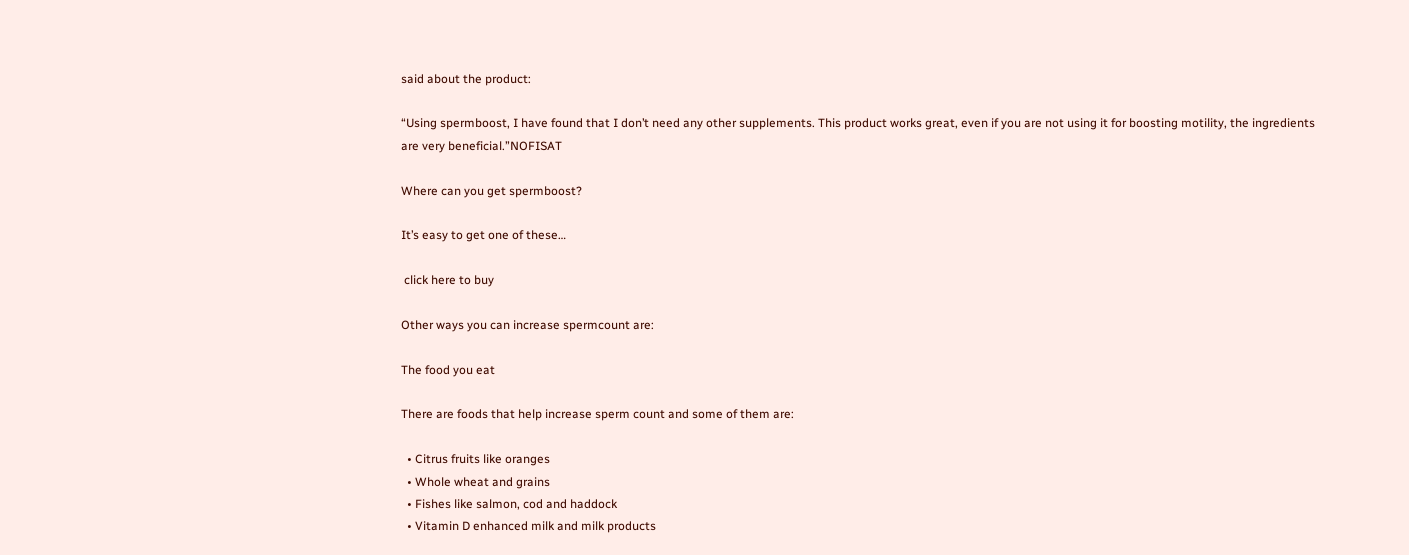said about the product:

“Using spermboost, I have found that I don’t need any other supplements. This product works great, even if you are not using it for boosting motility, the ingredients are very beneficial.”NOFISAT

Where can you get spermboost?

It’s easy to get one of these…

 click here to buy

Other ways you can increase spermcount are:

The food you eat

There are foods that help increase sperm count and some of them are:

  • Citrus fruits like oranges
  • Whole wheat and grains
  • Fishes like salmon, cod and haddock
  • Vitamin D enhanced milk and milk products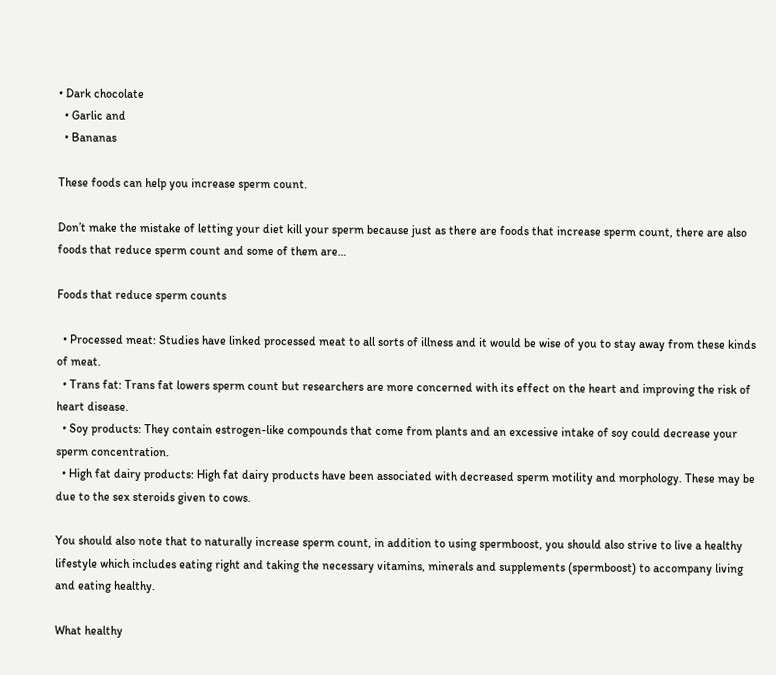• Dark chocolate
  • Garlic and
  • Bananas

These foods can help you increase sperm count.

Don’t make the mistake of letting your diet kill your sperm because just as there are foods that increase sperm count, there are also foods that reduce sperm count and some of them are…

Foods that reduce sperm counts

  • Processed meat: Studies have linked processed meat to all sorts of illness and it would be wise of you to stay away from these kinds of meat.
  • Trans fat: Trans fat lowers sperm count but researchers are more concerned with its effect on the heart and improving the risk of heart disease.
  • Soy products: They contain estrogen-like compounds that come from plants and an excessive intake of soy could decrease your sperm concentration.
  • High fat dairy products: High fat dairy products have been associated with decreased sperm motility and morphology. These may be due to the sex steroids given to cows.

You should also note that to naturally increase sperm count, in addition to using spermboost, you should also strive to live a healthy lifestyle which includes eating right and taking the necessary vitamins, minerals and supplements (spermboost) to accompany living and eating healthy.

What healthy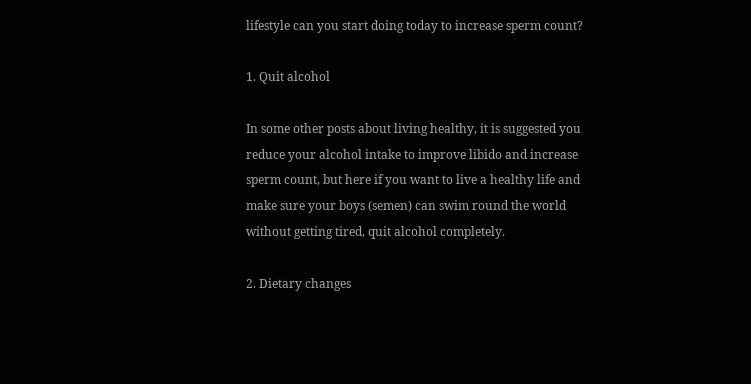lifestyle can you start doing today to increase sperm count?

1. Quit alcohol

In some other posts about living healthy, it is suggested you reduce your alcohol intake to improve libido and increase sperm count, but here if you want to live a healthy life and make sure your boys (semen) can swim round the world without getting tired, quit alcohol completely.

2. Dietary changes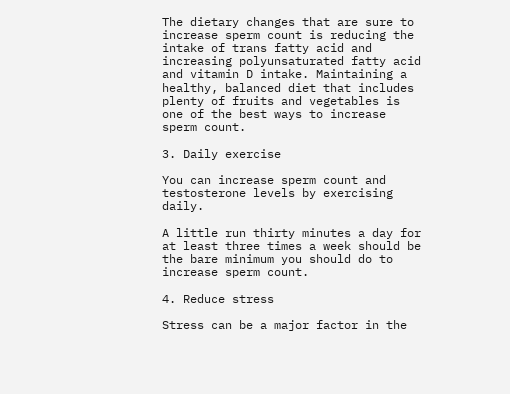The dietary changes that are sure to increase sperm count is reducing the intake of trans fatty acid and increasing polyunsaturated fatty acid and vitamin D intake. Maintaining a healthy, balanced diet that includes plenty of fruits and vegetables is one of the best ways to increase sperm count.

3. Daily exercise

You can increase sperm count and testosterone levels by exercising daily.

A little run thirty minutes a day for at least three times a week should be the bare minimum you should do to increase sperm count.

4. Reduce stress

Stress can be a major factor in the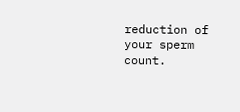reduction of your sperm count.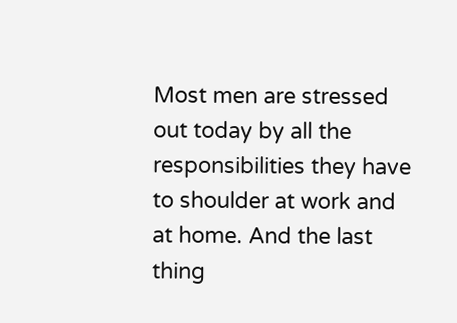Most men are stressed out today by all the responsibilities they have to shoulder at work and at home. And the last thing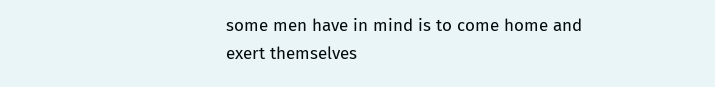some men have in mind is to come home and exert themselves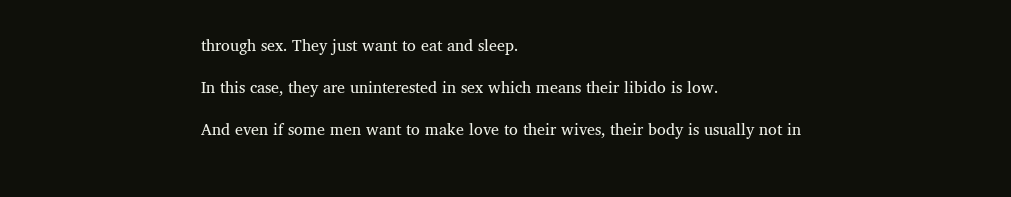through sex. They just want to eat and sleep.

In this case, they are uninterested in sex which means their libido is low.

And even if some men want to make love to their wives, their body is usually not in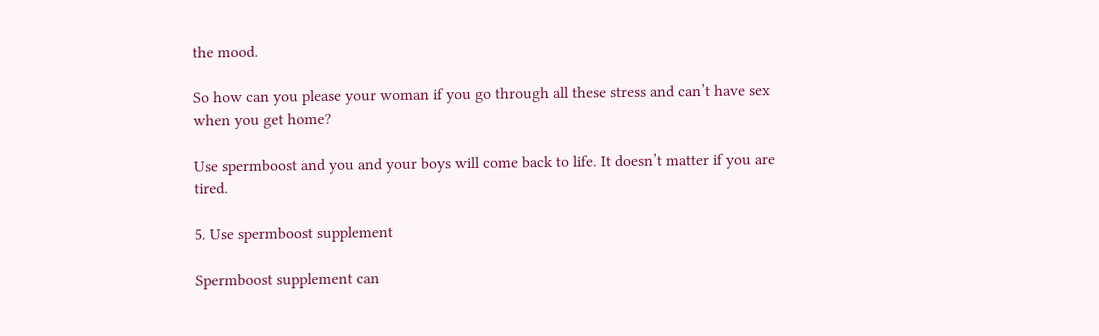the mood.

So how can you please your woman if you go through all these stress and can’t have sex when you get home?

Use spermboost and you and your boys will come back to life. It doesn’t matter if you are tired.

5. Use spermboost supplement

Spermboost supplement can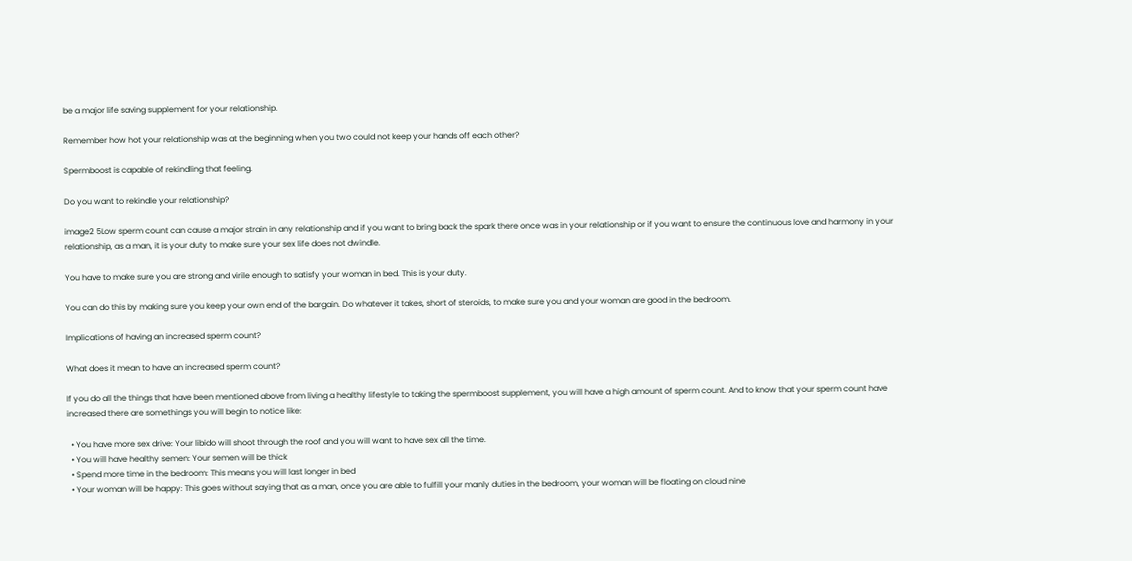be a major life saving supplement for your relationship.

Remember how hot your relationship was at the beginning when you two could not keep your hands off each other?

Spermboost is capable of rekindling that feeling.

Do you want to rekindle your relationship?

image2 5Low sperm count can cause a major strain in any relationship and if you want to bring back the spark there once was in your relationship or if you want to ensure the continuous love and harmony in your relationship, as a man, it is your duty to make sure your sex life does not dwindle.

You have to make sure you are strong and virile enough to satisfy your woman in bed. This is your duty.

You can do this by making sure you keep your own end of the bargain. Do whatever it takes, short of steroids, to make sure you and your woman are good in the bedroom.

Implications of having an increased sperm count?

What does it mean to have an increased sperm count?

If you do all the things that have been mentioned above from living a healthy lifestyle to taking the spermboost supplement, you will have a high amount of sperm count. And to know that your sperm count have increased there are somethings you will begin to notice like:

  • You have more sex drive: Your libido will shoot through the roof and you will want to have sex all the time.
  • You will have healthy semen: Your semen will be thick
  • Spend more time in the bedroom: This means you will last longer in bed
  • Your woman will be happy: This goes without saying that as a man, once you are able to fulfill your manly duties in the bedroom, your woman will be floating on cloud nine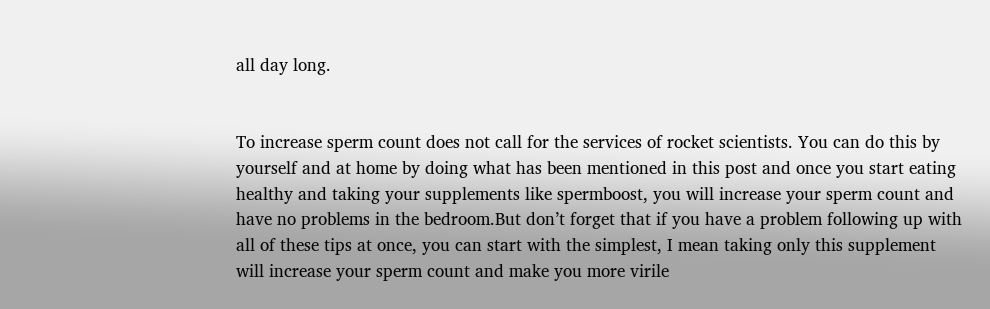all day long.


To increase sperm count does not call for the services of rocket scientists. You can do this by yourself and at home by doing what has been mentioned in this post and once you start eating healthy and taking your supplements like spermboost, you will increase your sperm count and have no problems in the bedroom.But don’t forget that if you have a problem following up with all of these tips at once, you can start with the simplest, I mean taking only this supplement will increase your sperm count and make you more virile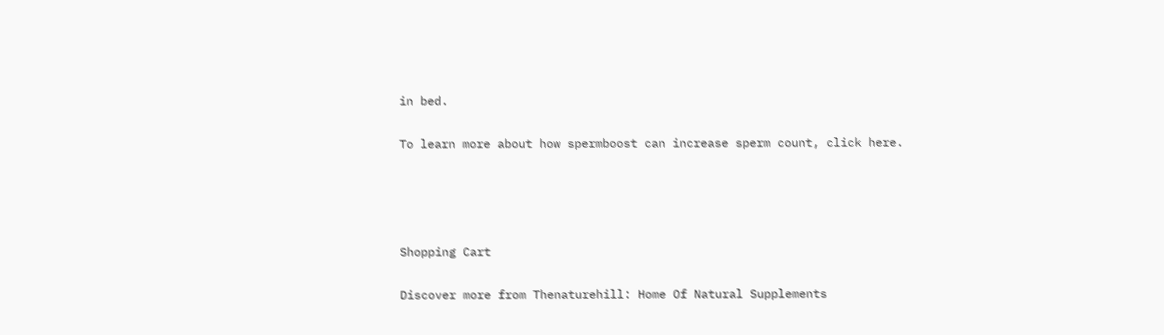in bed.

To learn more about how spermboost can increase sperm count, click here.




Shopping Cart

Discover more from Thenaturehill: Home Of Natural Supplements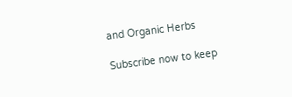and Organic Herbs

Subscribe now to keep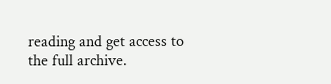reading and get access to the full archive.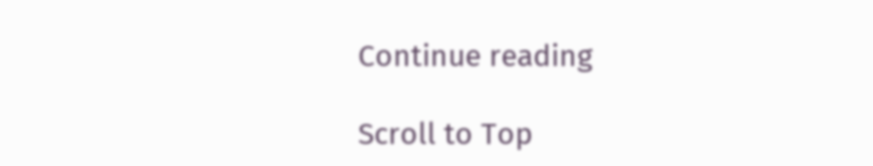Continue reading

Scroll to Top